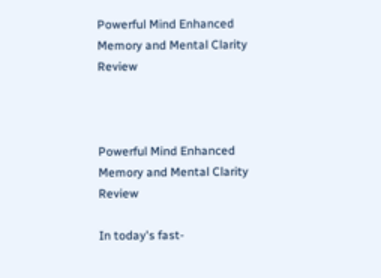Powerful Mind Enhanced Memory and Mental Clarity Review



Powerful Mind Enhanced Memory and Mental Clarity Review

In today's fast-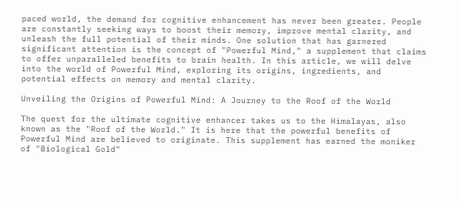paced world, the demand for cognitive enhancement has never been greater. People are constantly seeking ways to boost their memory, improve mental clarity, and unleash the full potential of their minds. One solution that has garnered significant attention is the concept of "Powerful Mind," a supplement that claims to offer unparalleled benefits to brain health. In this article, we will delve into the world of Powerful Mind, exploring its origins, ingredients, and potential effects on memory and mental clarity.

Unveiling the Origins of Powerful Mind: A Journey to the Roof of the World

The quest for the ultimate cognitive enhancer takes us to the Himalayas, also known as the "Roof of the World." It is here that the powerful benefits of Powerful Mind are believed to originate. This supplement has earned the moniker of "Biological Gold"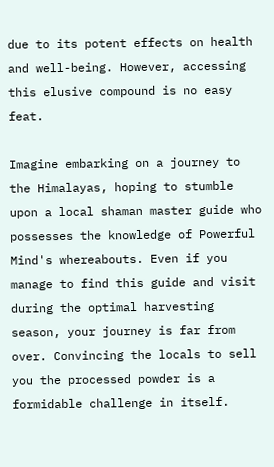due to its potent effects on health and well-being. However, accessing this elusive compound is no easy feat.

Imagine embarking on a journey to the Himalayas, hoping to stumble upon a local shaman master guide who possesses the knowledge of Powerful Mind's whereabouts. Even if you manage to find this guide and visit during the optimal harvesting season, your journey is far from over. Convincing the locals to sell you the processed powder is a formidable challenge in itself.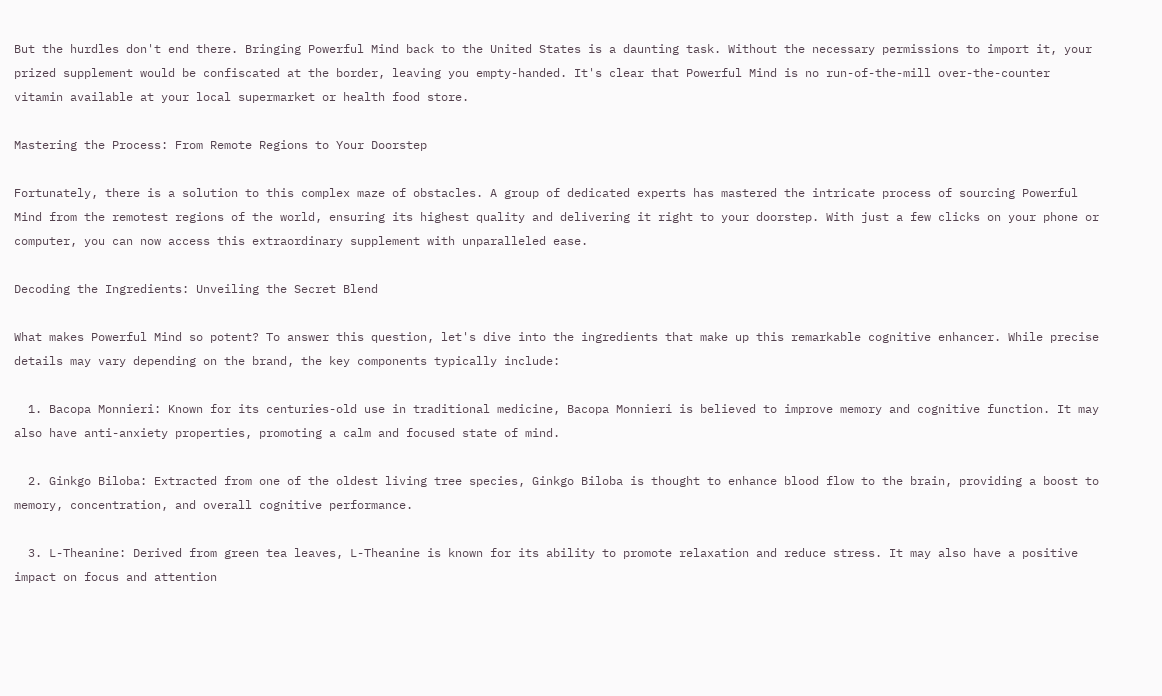But the hurdles don't end there. Bringing Powerful Mind back to the United States is a daunting task. Without the necessary permissions to import it, your prized supplement would be confiscated at the border, leaving you empty-handed. It's clear that Powerful Mind is no run-of-the-mill over-the-counter vitamin available at your local supermarket or health food store.

Mastering the Process: From Remote Regions to Your Doorstep

Fortunately, there is a solution to this complex maze of obstacles. A group of dedicated experts has mastered the intricate process of sourcing Powerful Mind from the remotest regions of the world, ensuring its highest quality and delivering it right to your doorstep. With just a few clicks on your phone or computer, you can now access this extraordinary supplement with unparalleled ease.

Decoding the Ingredients: Unveiling the Secret Blend

What makes Powerful Mind so potent? To answer this question, let's dive into the ingredients that make up this remarkable cognitive enhancer. While precise details may vary depending on the brand, the key components typically include:

  1. Bacopa Monnieri: Known for its centuries-old use in traditional medicine, Bacopa Monnieri is believed to improve memory and cognitive function. It may also have anti-anxiety properties, promoting a calm and focused state of mind.

  2. Ginkgo Biloba: Extracted from one of the oldest living tree species, Ginkgo Biloba is thought to enhance blood flow to the brain, providing a boost to memory, concentration, and overall cognitive performance.

  3. L-Theanine: Derived from green tea leaves, L-Theanine is known for its ability to promote relaxation and reduce stress. It may also have a positive impact on focus and attention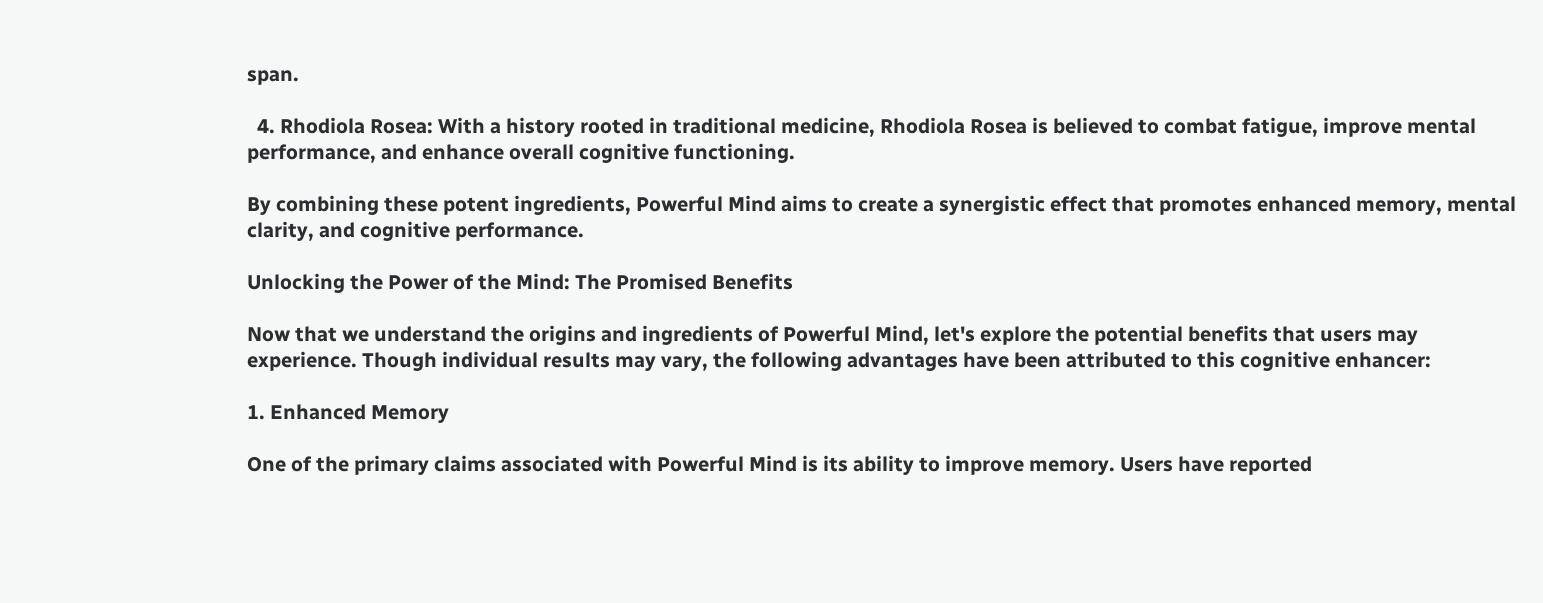span.

  4. Rhodiola Rosea: With a history rooted in traditional medicine, Rhodiola Rosea is believed to combat fatigue, improve mental performance, and enhance overall cognitive functioning.

By combining these potent ingredients, Powerful Mind aims to create a synergistic effect that promotes enhanced memory, mental clarity, and cognitive performance.

Unlocking the Power of the Mind: The Promised Benefits

Now that we understand the origins and ingredients of Powerful Mind, let's explore the potential benefits that users may experience. Though individual results may vary, the following advantages have been attributed to this cognitive enhancer:

1. Enhanced Memory

One of the primary claims associated with Powerful Mind is its ability to improve memory. Users have reported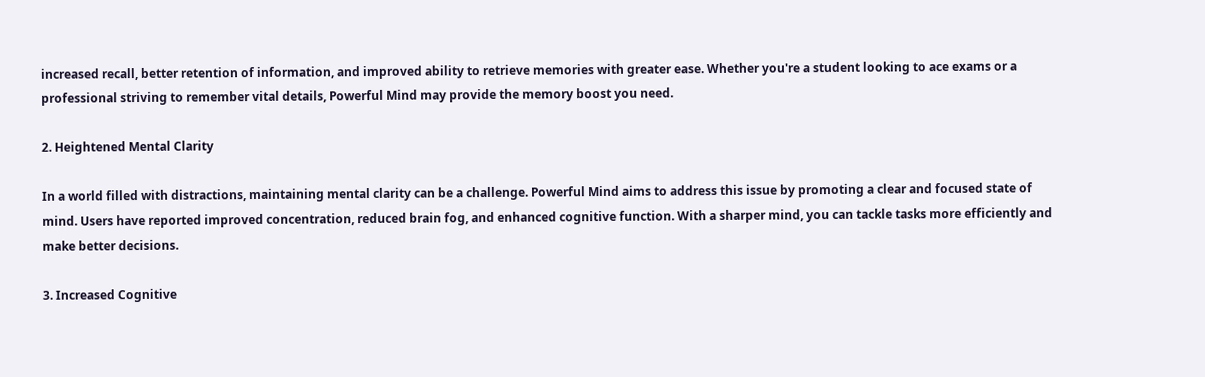increased recall, better retention of information, and improved ability to retrieve memories with greater ease. Whether you're a student looking to ace exams or a professional striving to remember vital details, Powerful Mind may provide the memory boost you need.

2. Heightened Mental Clarity

In a world filled with distractions, maintaining mental clarity can be a challenge. Powerful Mind aims to address this issue by promoting a clear and focused state of mind. Users have reported improved concentration, reduced brain fog, and enhanced cognitive function. With a sharper mind, you can tackle tasks more efficiently and make better decisions.

3. Increased Cognitive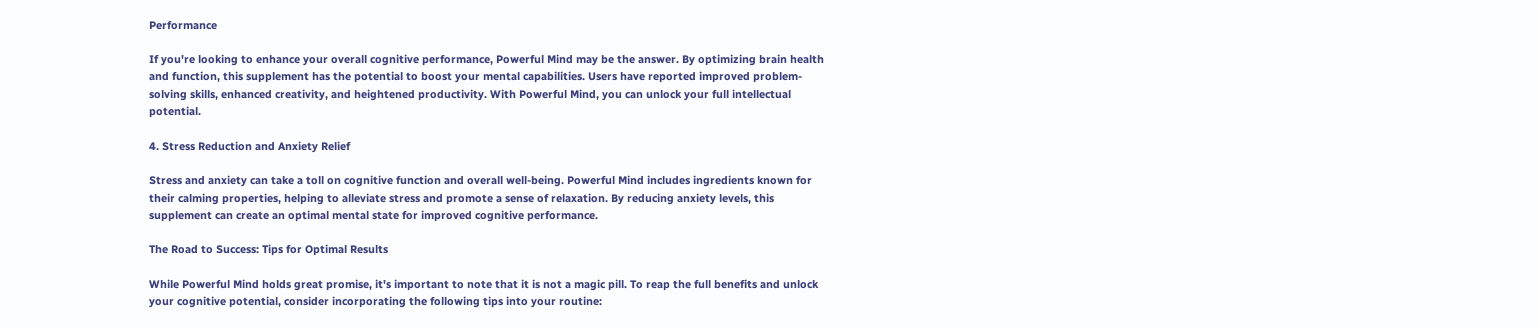Performance

If you're looking to enhance your overall cognitive performance, Powerful Mind may be the answer. By optimizing brain health and function, this supplement has the potential to boost your mental capabilities. Users have reported improved problem-solving skills, enhanced creativity, and heightened productivity. With Powerful Mind, you can unlock your full intellectual potential.

4. Stress Reduction and Anxiety Relief

Stress and anxiety can take a toll on cognitive function and overall well-being. Powerful Mind includes ingredients known for their calming properties, helping to alleviate stress and promote a sense of relaxation. By reducing anxiety levels, this supplement can create an optimal mental state for improved cognitive performance.

The Road to Success: Tips for Optimal Results

While Powerful Mind holds great promise, it's important to note that it is not a magic pill. To reap the full benefits and unlock your cognitive potential, consider incorporating the following tips into your routine: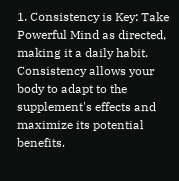1. Consistency is Key: Take Powerful Mind as directed, making it a daily habit. Consistency allows your body to adapt to the supplement's effects and maximize its potential benefits.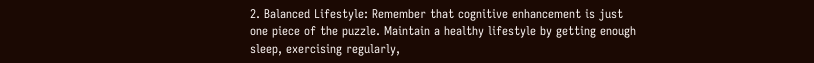2. Balanced Lifestyle: Remember that cognitive enhancement is just one piece of the puzzle. Maintain a healthy lifestyle by getting enough sleep, exercising regularly,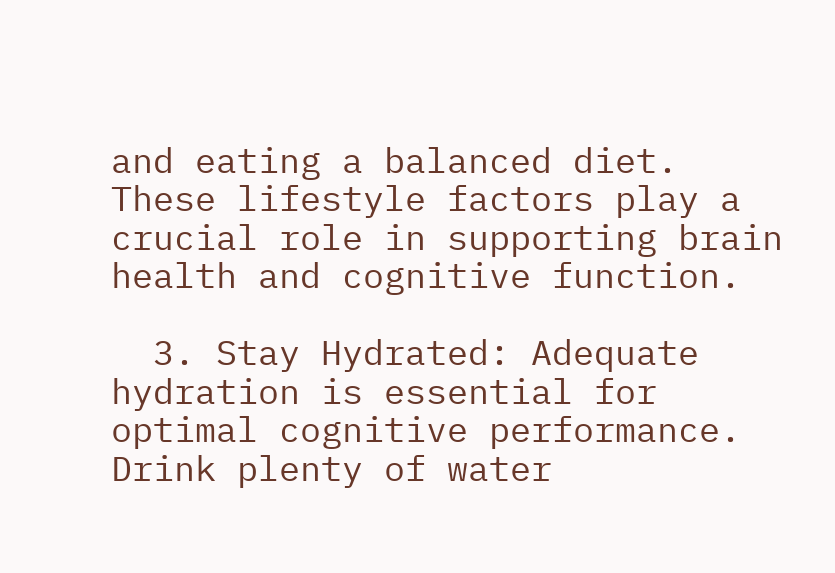and eating a balanced diet. These lifestyle factors play a crucial role in supporting brain health and cognitive function.

  3. Stay Hydrated: Adequate hydration is essential for optimal cognitive performance. Drink plenty of water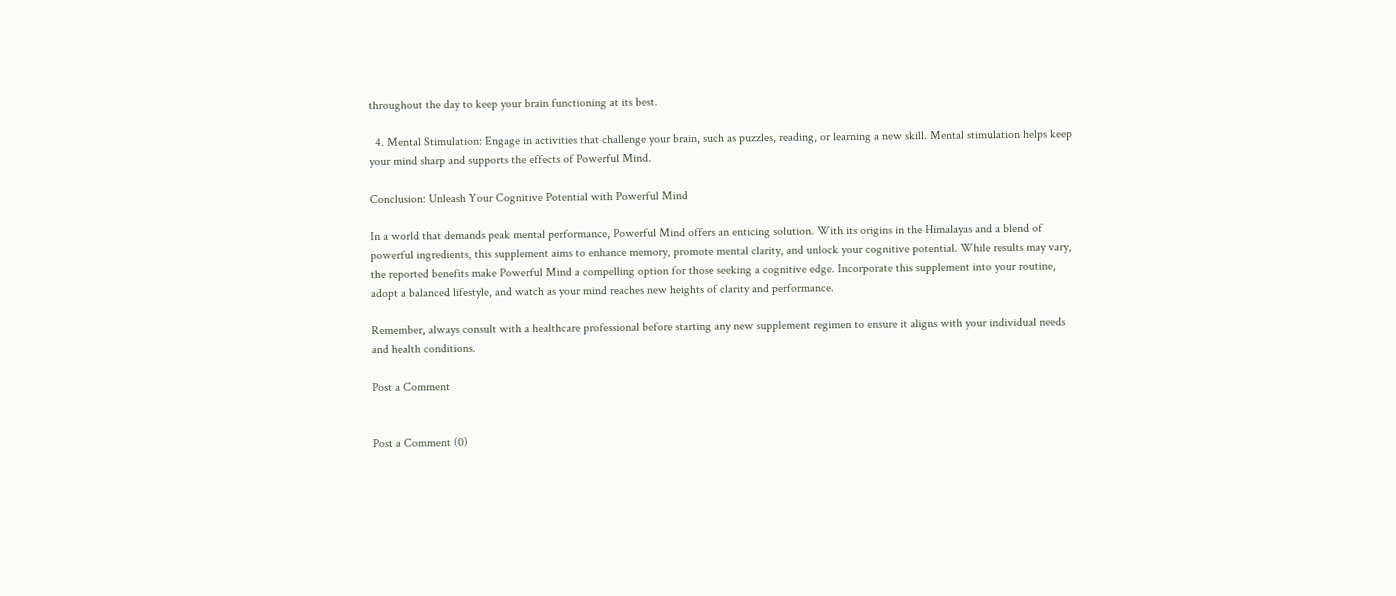throughout the day to keep your brain functioning at its best.

  4. Mental Stimulation: Engage in activities that challenge your brain, such as puzzles, reading, or learning a new skill. Mental stimulation helps keep your mind sharp and supports the effects of Powerful Mind.

Conclusion: Unleash Your Cognitive Potential with Powerful Mind

In a world that demands peak mental performance, Powerful Mind offers an enticing solution. With its origins in the Himalayas and a blend of powerful ingredients, this supplement aims to enhance memory, promote mental clarity, and unlock your cognitive potential. While results may vary, the reported benefits make Powerful Mind a compelling option for those seeking a cognitive edge. Incorporate this supplement into your routine, adopt a balanced lifestyle, and watch as your mind reaches new heights of clarity and performance.

Remember, always consult with a healthcare professional before starting any new supplement regimen to ensure it aligns with your individual needs and health conditions.

Post a Comment


Post a Comment (0)